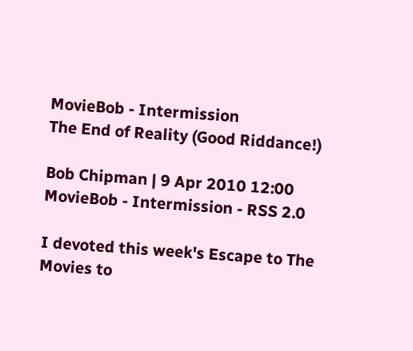MovieBob - Intermission
The End of Reality (Good Riddance!)

Bob Chipman | 9 Apr 2010 12:00
MovieBob - Intermission - RSS 2.0

I devoted this week's Escape to The Movies to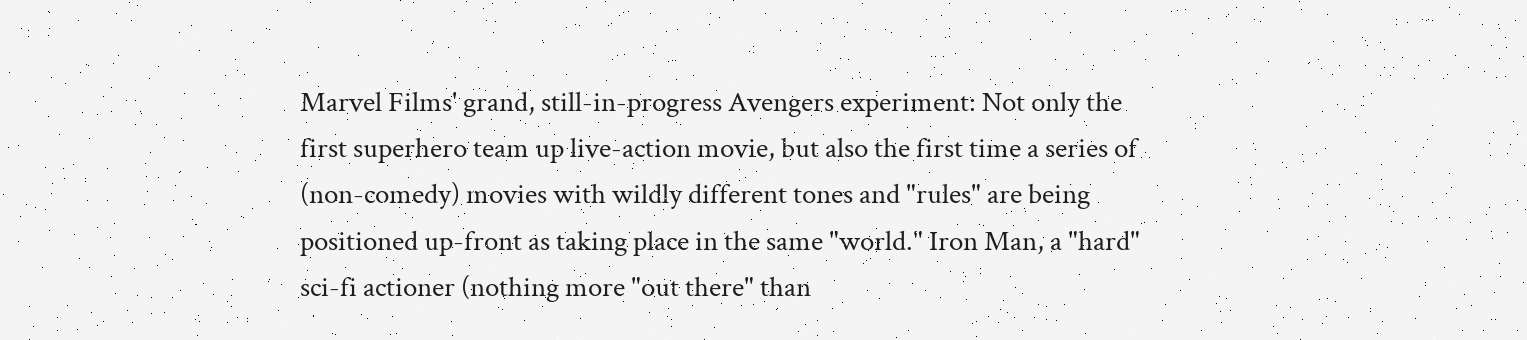Marvel Films' grand, still-in-progress Avengers experiment: Not only the first superhero team up live-action movie, but also the first time a series of (non-comedy) movies with wildly different tones and "rules" are being positioned up-front as taking place in the same "world." Iron Man, a "hard" sci-fi actioner (nothing more "out there" than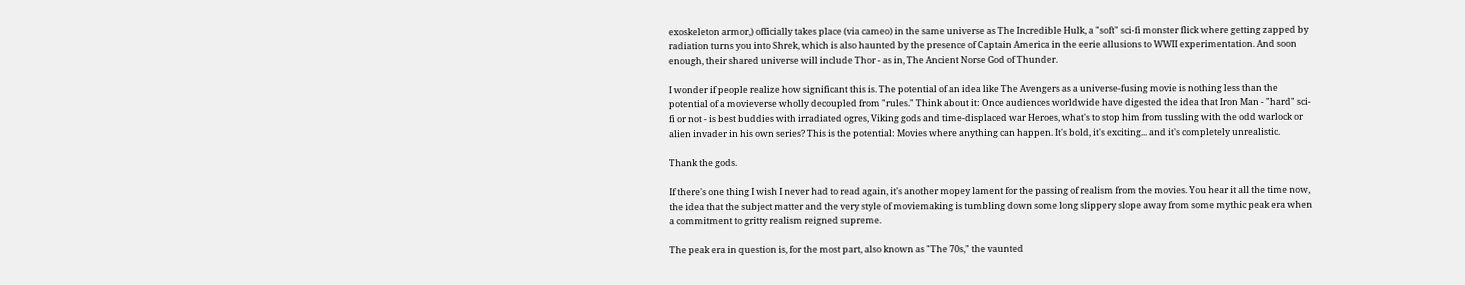exoskeleton armor,) officially takes place (via cameo) in the same universe as The Incredible Hulk, a "soft" sci-fi monster flick where getting zapped by radiation turns you into Shrek, which is also haunted by the presence of Captain America in the eerie allusions to WWII experimentation. And soon enough, their shared universe will include Thor - as in, The Ancient Norse God of Thunder.

I wonder if people realize how significant this is. The potential of an idea like The Avengers as a universe-fusing movie is nothing less than the potential of a movieverse wholly decoupled from "rules." Think about it: Once audiences worldwide have digested the idea that Iron Man - "hard" sci-fi or not - is best buddies with irradiated ogres, Viking gods and time-displaced war Heroes, what's to stop him from tussling with the odd warlock or alien invader in his own series? This is the potential: Movies where anything can happen. It's bold, it's exciting... and it's completely unrealistic.

Thank the gods.

If there's one thing I wish I never had to read again, it's another mopey lament for the passing of realism from the movies. You hear it all the time now, the idea that the subject matter and the very style of moviemaking is tumbling down some long slippery slope away from some mythic peak era when a commitment to gritty realism reigned supreme.

The peak era in question is, for the most part, also known as "The 70s," the vaunted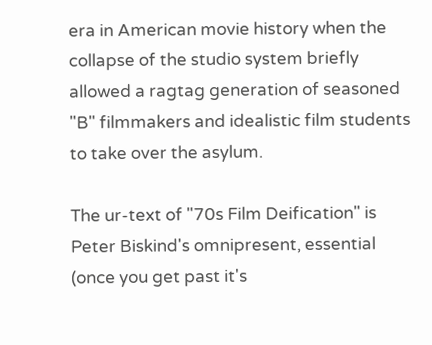era in American movie history when the collapse of the studio system briefly allowed a ragtag generation of seasoned "B" filmmakers and idealistic film students to take over the asylum.

The ur-text of "70s Film Deification" is Peter Biskind's omnipresent, essential (once you get past it's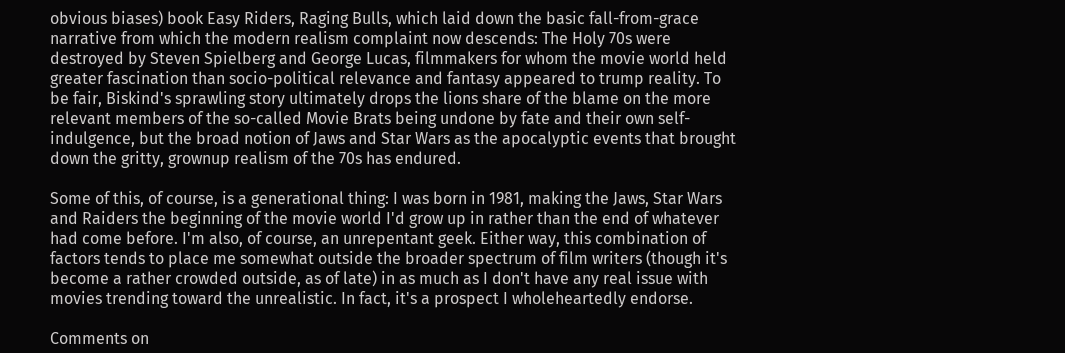obvious biases) book Easy Riders, Raging Bulls, which laid down the basic fall-from-grace narrative from which the modern realism complaint now descends: The Holy 70s were destroyed by Steven Spielberg and George Lucas, filmmakers for whom the movie world held greater fascination than socio-political relevance and fantasy appeared to trump reality. To be fair, Biskind's sprawling story ultimately drops the lions share of the blame on the more relevant members of the so-called Movie Brats being undone by fate and their own self-indulgence, but the broad notion of Jaws and Star Wars as the apocalyptic events that brought down the gritty, grownup realism of the 70s has endured.

Some of this, of course, is a generational thing: I was born in 1981, making the Jaws, Star Wars and Raiders the beginning of the movie world I'd grow up in rather than the end of whatever had come before. I'm also, of course, an unrepentant geek. Either way, this combination of factors tends to place me somewhat outside the broader spectrum of film writers (though it's become a rather crowded outside, as of late) in as much as I don't have any real issue with movies trending toward the unrealistic. In fact, it's a prospect I wholeheartedly endorse.

Comments on